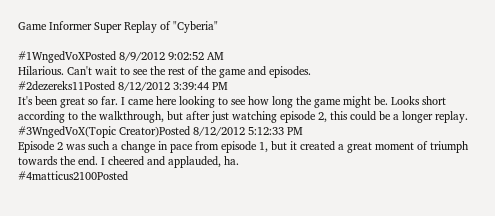Game Informer Super Replay of "Cyberia"

#1WngedVoXPosted 8/9/2012 9:02:52 AM
Hilarious. Can't wait to see the rest of the game and episodes.
#2dezereks11Posted 8/12/2012 3:39:44 PM
It's been great so far. I came here looking to see how long the game might be. Looks short according to the walkthrough, but after just watching episode 2, this could be a longer replay.
#3WngedVoX(Topic Creator)Posted 8/12/2012 5:12:33 PM
Episode 2 was such a change in pace from episode 1, but it created a great moment of triumph towards the end. I cheered and applauded, ha.
#4matticus2100Posted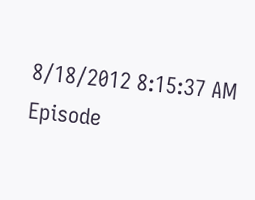8/18/2012 8:15:37 AM
Episode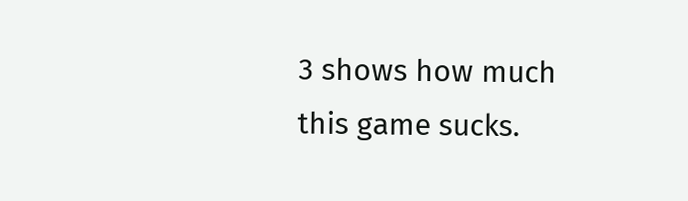3 shows how much this game sucks.